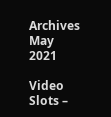Archives May 2021

Video Slots –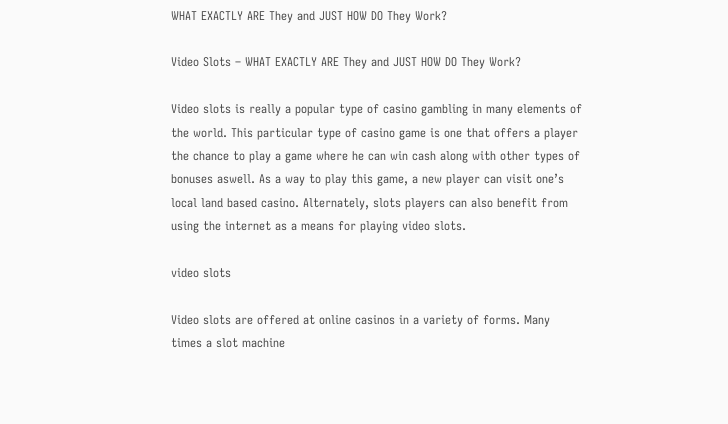WHAT EXACTLY ARE They and JUST HOW DO They Work?

Video Slots – WHAT EXACTLY ARE They and JUST HOW DO They Work?

Video slots is really a popular type of casino gambling in many elements of the world. This particular type of casino game is one that offers a player the chance to play a game where he can win cash along with other types of bonuses aswell. As a way to play this game, a new player can visit one’s local land based casino. Alternately, slots players can also benefit from using the internet as a means for playing video slots.

video slots

Video slots are offered at online casinos in a variety of forms. Many times a slot machine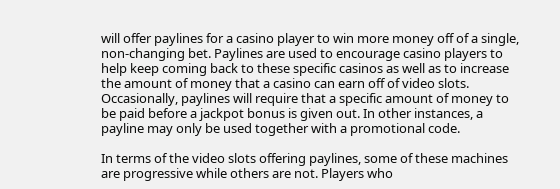will offer paylines for a casino player to win more money off of a single, non-changing bet. Paylines are used to encourage casino players to help keep coming back to these specific casinos as well as to increase the amount of money that a casino can earn off of video slots. Occasionally, paylines will require that a specific amount of money to be paid before a jackpot bonus is given out. In other instances, a payline may only be used together with a promotional code.

In terms of the video slots offering paylines, some of these machines are progressive while others are not. Players who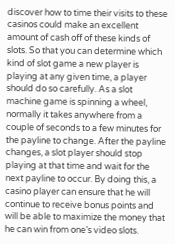discover how to time their visits to these casinos could make an excellent amount of cash off of these kinds of slots. So that you can determine which kind of slot game a new player is playing at any given time, a player should do so carefully. As a slot machine game is spinning a wheel, normally it takes anywhere from a couple of seconds to a few minutes for the payline to change. After the payline changes, a slot player should stop playing at that time and wait for the next payline to occur. By doing this, a casino player can ensure that he will continue to receive bonus points and will be able to maximize the money that he can win from one’s video slots.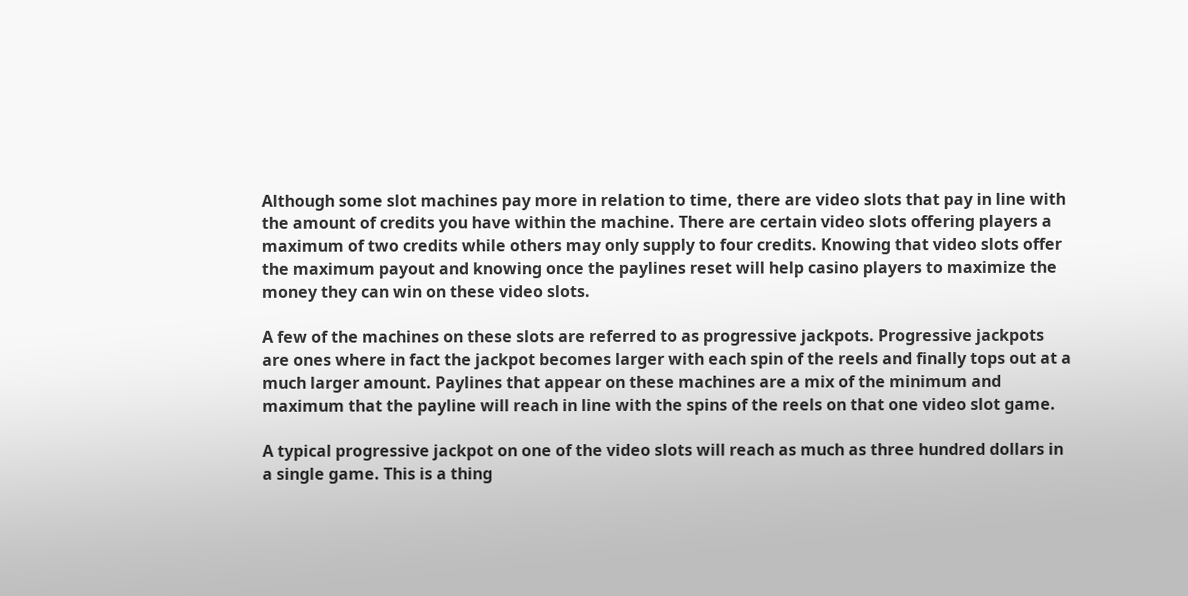Although some slot machines pay more in relation to time, there are video slots that pay in line with the amount of credits you have within the machine. There are certain video slots offering players a maximum of two credits while others may only supply to four credits. Knowing that video slots offer the maximum payout and knowing once the paylines reset will help casino players to maximize the money they can win on these video slots.

A few of the machines on these slots are referred to as progressive jackpots. Progressive jackpots are ones where in fact the jackpot becomes larger with each spin of the reels and finally tops out at a much larger amount. Paylines that appear on these machines are a mix of the minimum and maximum that the payline will reach in line with the spins of the reels on that one video slot game.

A typical progressive jackpot on one of the video slots will reach as much as three hundred dollars in a single game. This is a thing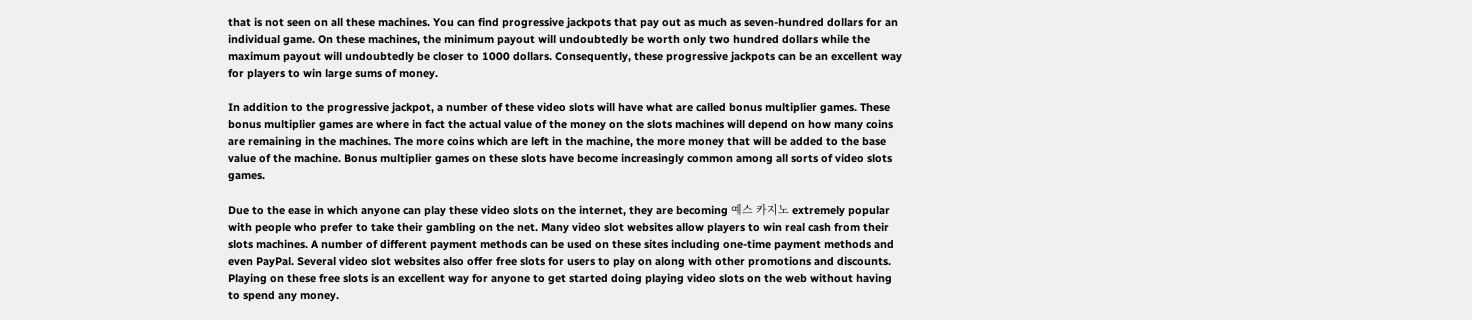that is not seen on all these machines. You can find progressive jackpots that pay out as much as seven-hundred dollars for an individual game. On these machines, the minimum payout will undoubtedly be worth only two hundred dollars while the maximum payout will undoubtedly be closer to 1000 dollars. Consequently, these progressive jackpots can be an excellent way for players to win large sums of money.

In addition to the progressive jackpot, a number of these video slots will have what are called bonus multiplier games. These bonus multiplier games are where in fact the actual value of the money on the slots machines will depend on how many coins are remaining in the machines. The more coins which are left in the machine, the more money that will be added to the base value of the machine. Bonus multiplier games on these slots have become increasingly common among all sorts of video slots games.

Due to the ease in which anyone can play these video slots on the internet, they are becoming 예스 카지노 extremely popular with people who prefer to take their gambling on the net. Many video slot websites allow players to win real cash from their slots machines. A number of different payment methods can be used on these sites including one-time payment methods and even PayPal. Several video slot websites also offer free slots for users to play on along with other promotions and discounts. Playing on these free slots is an excellent way for anyone to get started doing playing video slots on the web without having to spend any money.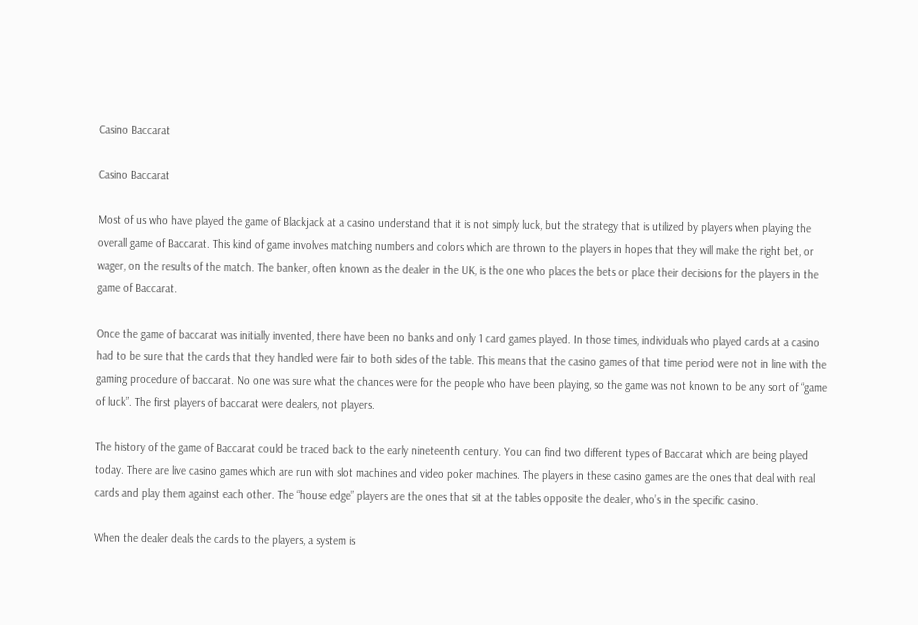Casino Baccarat

Casino Baccarat

Most of us who have played the game of Blackjack at a casino understand that it is not simply luck, but the strategy that is utilized by players when playing the overall game of Baccarat. This kind of game involves matching numbers and colors which are thrown to the players in hopes that they will make the right bet, or wager, on the results of the match. The banker, often known as the dealer in the UK, is the one who places the bets or place their decisions for the players in the game of Baccarat.

Once the game of baccarat was initially invented, there have been no banks and only 1 card games played. In those times, individuals who played cards at a casino had to be sure that the cards that they handled were fair to both sides of the table. This means that the casino games of that time period were not in line with the gaming procedure of baccarat. No one was sure what the chances were for the people who have been playing, so the game was not known to be any sort of “game of luck”. The first players of baccarat were dealers, not players.

The history of the game of Baccarat could be traced back to the early nineteenth century. You can find two different types of Baccarat which are being played today. There are live casino games which are run with slot machines and video poker machines. The players in these casino games are the ones that deal with real cards and play them against each other. The “house edge” players are the ones that sit at the tables opposite the dealer, who’s in the specific casino.

When the dealer deals the cards to the players, a system is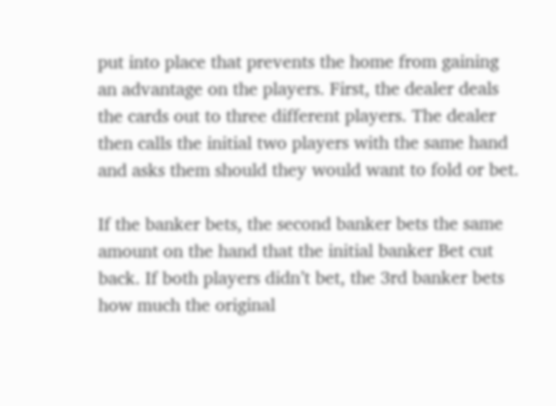put into place that prevents the home from gaining an advantage on the players. First, the dealer deals the cards out to three different players. The dealer then calls the initial two players with the same hand and asks them should they would want to fold or bet.

If the banker bets, the second banker bets the same amount on the hand that the initial banker Bet cut back. If both players didn’t bet, the 3rd banker bets how much the original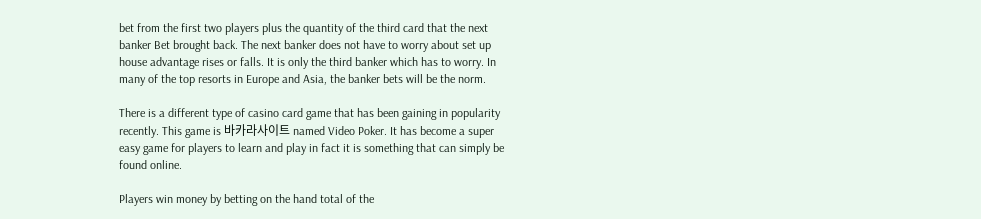bet from the first two players plus the quantity of the third card that the next banker Bet brought back. The next banker does not have to worry about set up house advantage rises or falls. It is only the third banker which has to worry. In many of the top resorts in Europe and Asia, the banker bets will be the norm.

There is a different type of casino card game that has been gaining in popularity recently. This game is 바카라사이트 named Video Poker. It has become a super easy game for players to learn and play in fact it is something that can simply be found online.

Players win money by betting on the hand total of the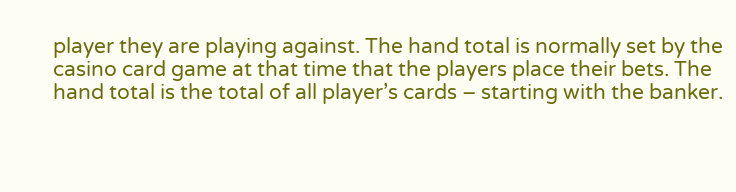player they are playing against. The hand total is normally set by the casino card game at that time that the players place their bets. The hand total is the total of all player’s cards – starting with the banker.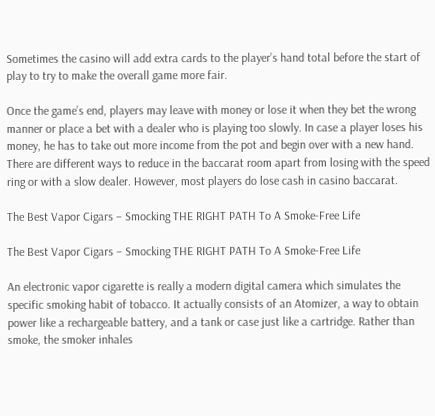Sometimes the casino will add extra cards to the player’s hand total before the start of play to try to make the overall game more fair.

Once the game’s end, players may leave with money or lose it when they bet the wrong manner or place a bet with a dealer who is playing too slowly. In case a player loses his money, he has to take out more income from the pot and begin over with a new hand. There are different ways to reduce in the baccarat room apart from losing with the speed ring or with a slow dealer. However, most players do lose cash in casino baccarat.

The Best Vapor Cigars – Smocking THE RIGHT PATH To A Smoke-Free Life

The Best Vapor Cigars – Smocking THE RIGHT PATH To A Smoke-Free Life

An electronic vapor cigarette is really a modern digital camera which simulates the specific smoking habit of tobacco. It actually consists of an Atomizer, a way to obtain power like a rechargeable battery, and a tank or case just like a cartridge. Rather than smoke, the smoker inhales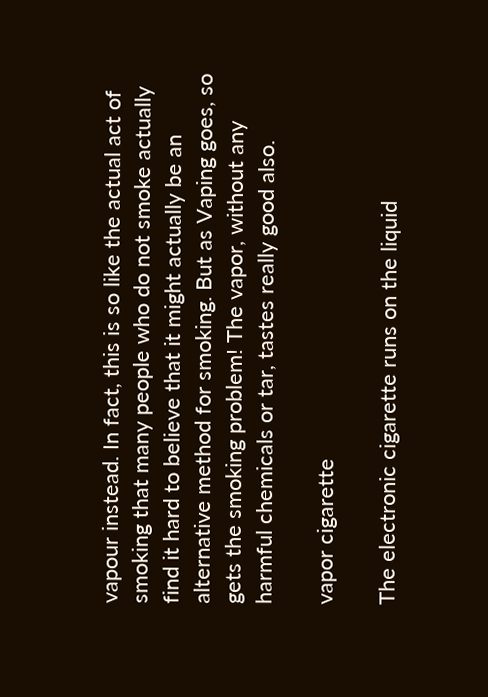vapour instead. In fact, this is so like the actual act of smoking that many people who do not smoke actually find it hard to believe that it might actually be an alternative method for smoking. But as Vaping goes, so gets the smoking problem! The vapor, without any harmful chemicals or tar, tastes really good also.

vapor cigarette

The electronic cigarette runs on the liquid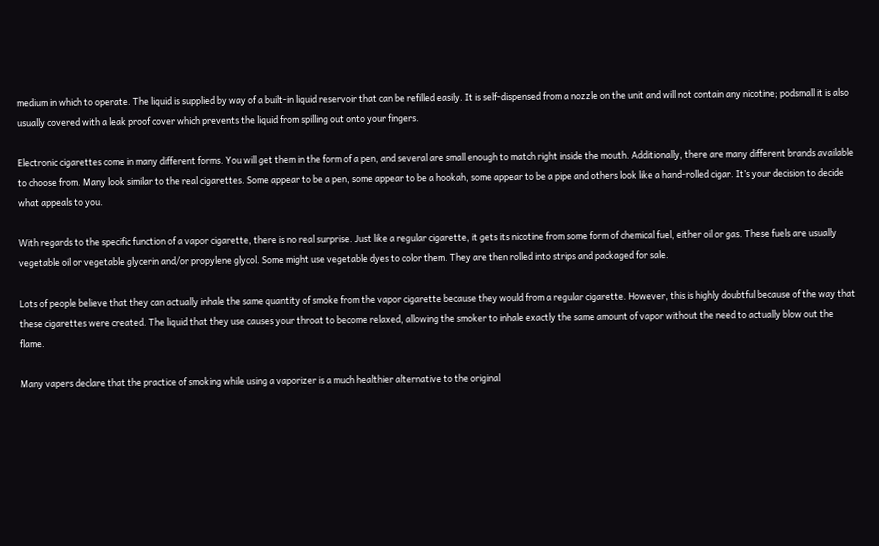medium in which to operate. The liquid is supplied by way of a built-in liquid reservoir that can be refilled easily. It is self-dispensed from a nozzle on the unit and will not contain any nicotine; podsmall it is also usually covered with a leak proof cover which prevents the liquid from spilling out onto your fingers.

Electronic cigarettes come in many different forms. You will get them in the form of a pen, and several are small enough to match right inside the mouth. Additionally, there are many different brands available to choose from. Many look similar to the real cigarettes. Some appear to be a pen, some appear to be a hookah, some appear to be a pipe and others look like a hand-rolled cigar. It’s your decision to decide what appeals to you.

With regards to the specific function of a vapor cigarette, there is no real surprise. Just like a regular cigarette, it gets its nicotine from some form of chemical fuel, either oil or gas. These fuels are usually vegetable oil or vegetable glycerin and/or propylene glycol. Some might use vegetable dyes to color them. They are then rolled into strips and packaged for sale.

Lots of people believe that they can actually inhale the same quantity of smoke from the vapor cigarette because they would from a regular cigarette. However, this is highly doubtful because of the way that these cigarettes were created. The liquid that they use causes your throat to become relaxed, allowing the smoker to inhale exactly the same amount of vapor without the need to actually blow out the flame.

Many vapers declare that the practice of smoking while using a vaporizer is a much healthier alternative to the original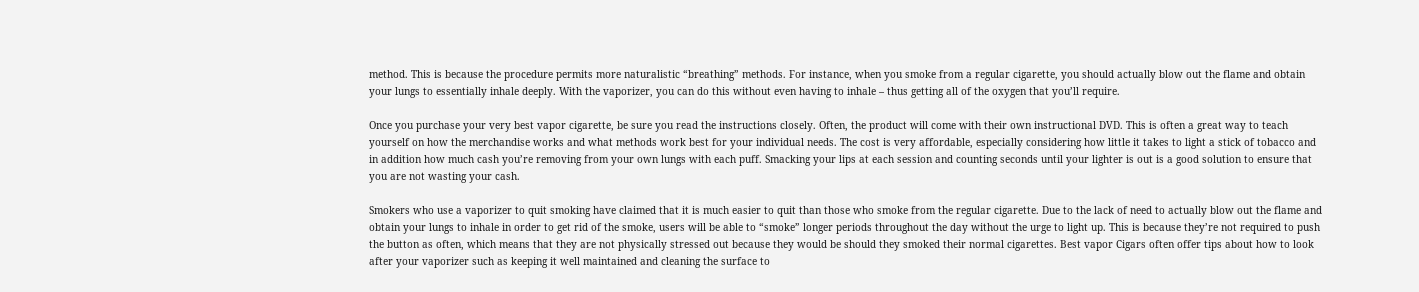method. This is because the procedure permits more naturalistic “breathing” methods. For instance, when you smoke from a regular cigarette, you should actually blow out the flame and obtain your lungs to essentially inhale deeply. With the vaporizer, you can do this without even having to inhale – thus getting all of the oxygen that you’ll require.

Once you purchase your very best vapor cigarette, be sure you read the instructions closely. Often, the product will come with their own instructional DVD. This is often a great way to teach yourself on how the merchandise works and what methods work best for your individual needs. The cost is very affordable, especially considering how little it takes to light a stick of tobacco and in addition how much cash you’re removing from your own lungs with each puff. Smacking your lips at each session and counting seconds until your lighter is out is a good solution to ensure that you are not wasting your cash.

Smokers who use a vaporizer to quit smoking have claimed that it is much easier to quit than those who smoke from the regular cigarette. Due to the lack of need to actually blow out the flame and obtain your lungs to inhale in order to get rid of the smoke, users will be able to “smoke” longer periods throughout the day without the urge to light up. This is because they’re not required to push the button as often, which means that they are not physically stressed out because they would be should they smoked their normal cigarettes. Best vapor Cigars often offer tips about how to look after your vaporizer such as keeping it well maintained and cleaning the surface to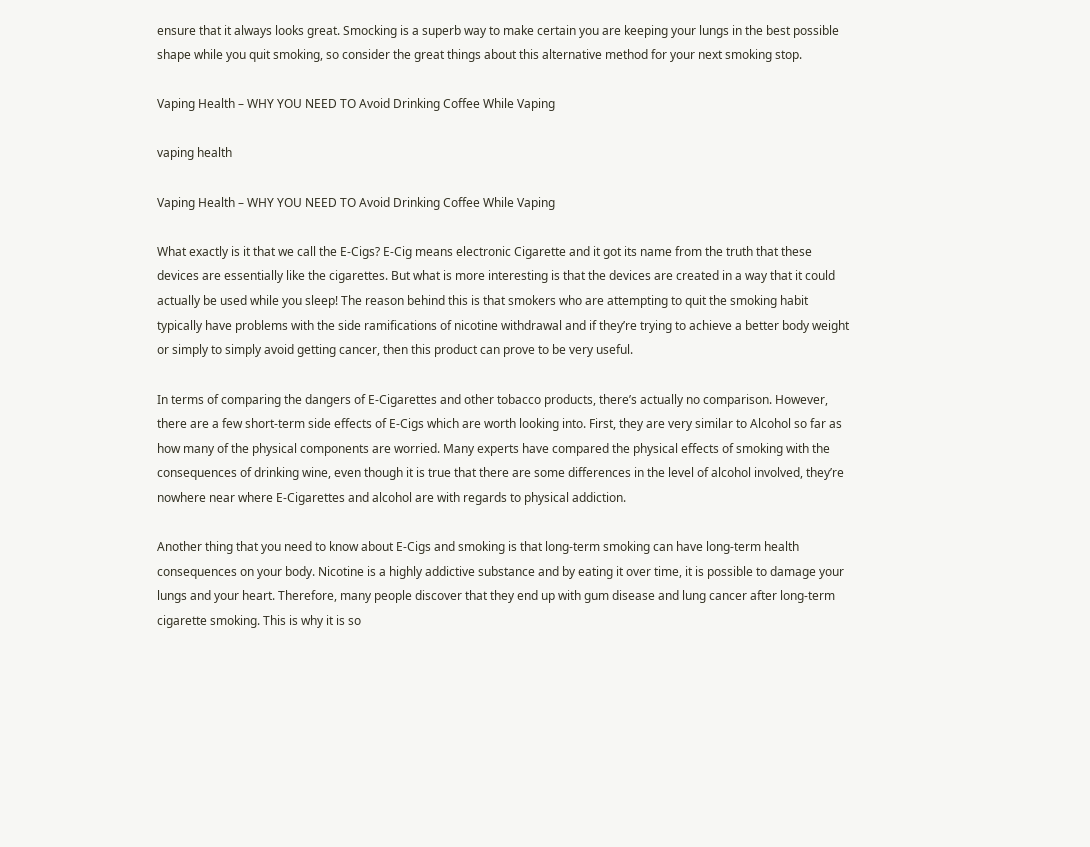ensure that it always looks great. Smocking is a superb way to make certain you are keeping your lungs in the best possible shape while you quit smoking, so consider the great things about this alternative method for your next smoking stop.

Vaping Health – WHY YOU NEED TO Avoid Drinking Coffee While Vaping

vaping health

Vaping Health – WHY YOU NEED TO Avoid Drinking Coffee While Vaping

What exactly is it that we call the E-Cigs? E-Cig means electronic Cigarette and it got its name from the truth that these devices are essentially like the cigarettes. But what is more interesting is that the devices are created in a way that it could actually be used while you sleep! The reason behind this is that smokers who are attempting to quit the smoking habit typically have problems with the side ramifications of nicotine withdrawal and if they’re trying to achieve a better body weight or simply to simply avoid getting cancer, then this product can prove to be very useful.

In terms of comparing the dangers of E-Cigarettes and other tobacco products, there’s actually no comparison. However, there are a few short-term side effects of E-Cigs which are worth looking into. First, they are very similar to Alcohol so far as how many of the physical components are worried. Many experts have compared the physical effects of smoking with the consequences of drinking wine, even though it is true that there are some differences in the level of alcohol involved, they’re nowhere near where E-Cigarettes and alcohol are with regards to physical addiction.

Another thing that you need to know about E-Cigs and smoking is that long-term smoking can have long-term health consequences on your body. Nicotine is a highly addictive substance and by eating it over time, it is possible to damage your lungs and your heart. Therefore, many people discover that they end up with gum disease and lung cancer after long-term cigarette smoking. This is why it is so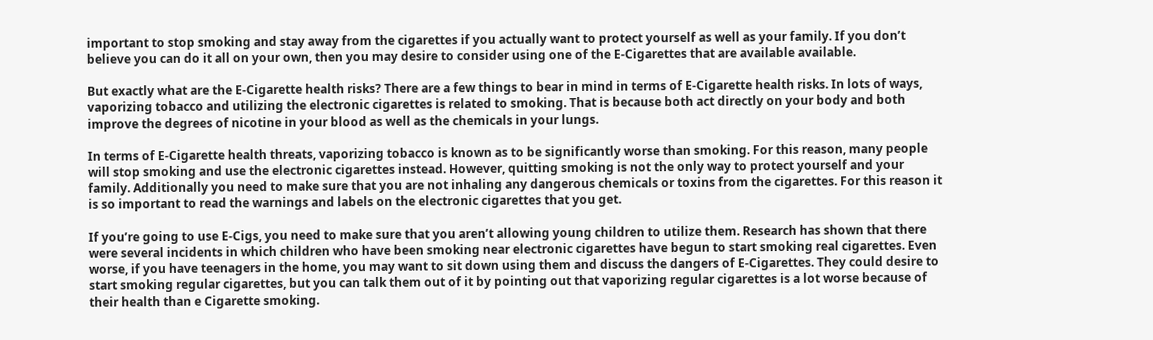important to stop smoking and stay away from the cigarettes if you actually want to protect yourself as well as your family. If you don’t believe you can do it all on your own, then you may desire to consider using one of the E-Cigarettes that are available available.

But exactly what are the E-Cigarette health risks? There are a few things to bear in mind in terms of E-Cigarette health risks. In lots of ways, vaporizing tobacco and utilizing the electronic cigarettes is related to smoking. That is because both act directly on your body and both improve the degrees of nicotine in your blood as well as the chemicals in your lungs.

In terms of E-Cigarette health threats, vaporizing tobacco is known as to be significantly worse than smoking. For this reason, many people will stop smoking and use the electronic cigarettes instead. However, quitting smoking is not the only way to protect yourself and your family. Additionally you need to make sure that you are not inhaling any dangerous chemicals or toxins from the cigarettes. For this reason it is so important to read the warnings and labels on the electronic cigarettes that you get.

If you’re going to use E-Cigs, you need to make sure that you aren’t allowing young children to utilize them. Research has shown that there were several incidents in which children who have been smoking near electronic cigarettes have begun to start smoking real cigarettes. Even worse, if you have teenagers in the home, you may want to sit down using them and discuss the dangers of E-Cigarettes. They could desire to start smoking regular cigarettes, but you can talk them out of it by pointing out that vaporizing regular cigarettes is a lot worse because of their health than e Cigarette smoking.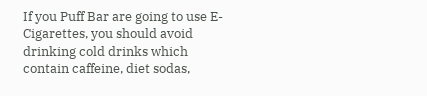If you Puff Bar are going to use E-Cigarettes, you should avoid drinking cold drinks which contain caffeine, diet sodas,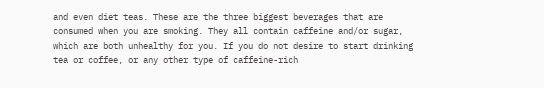and even diet teas. These are the three biggest beverages that are consumed when you are smoking. They all contain caffeine and/or sugar, which are both unhealthy for you. If you do not desire to start drinking tea or coffee, or any other type of caffeine-rich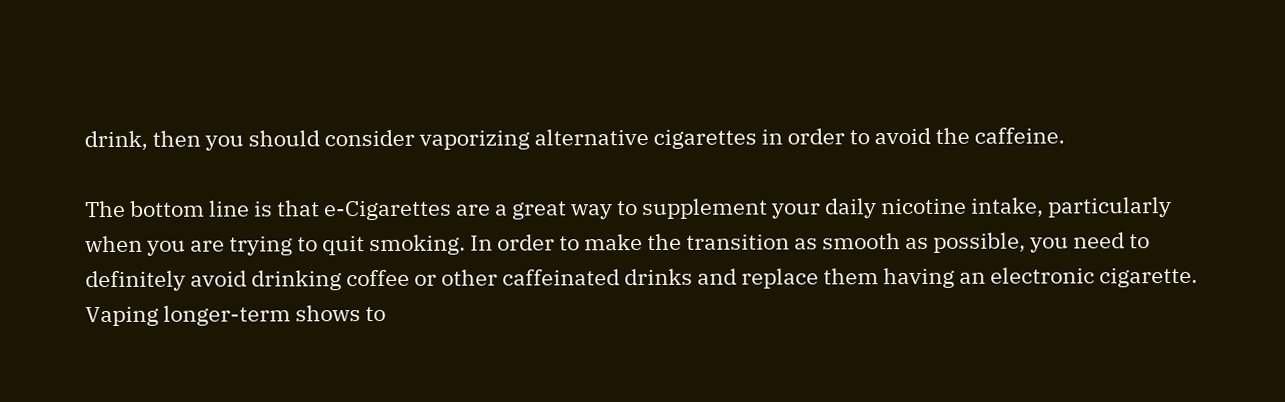drink, then you should consider vaporizing alternative cigarettes in order to avoid the caffeine.

The bottom line is that e-Cigarettes are a great way to supplement your daily nicotine intake, particularly when you are trying to quit smoking. In order to make the transition as smooth as possible, you need to definitely avoid drinking coffee or other caffeinated drinks and replace them having an electronic cigarette. Vaping longer-term shows to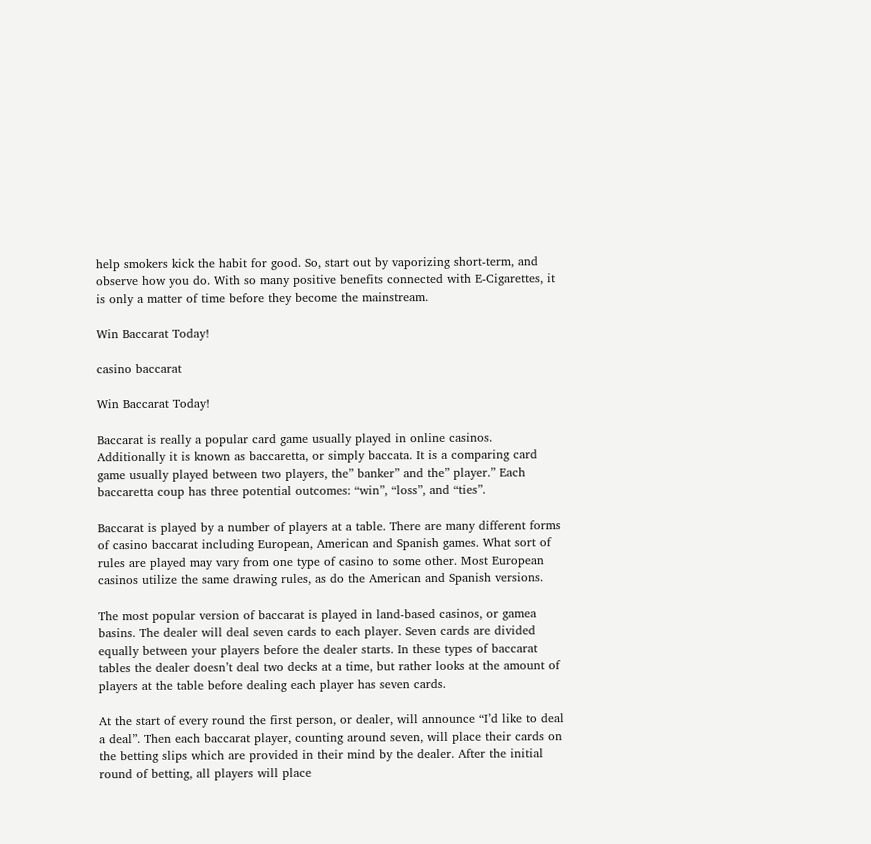help smokers kick the habit for good. So, start out by vaporizing short-term, and observe how you do. With so many positive benefits connected with E-Cigarettes, it is only a matter of time before they become the mainstream.

Win Baccarat Today!

casino baccarat

Win Baccarat Today!

Baccarat is really a popular card game usually played in online casinos. Additionally it is known as baccaretta, or simply baccata. It is a comparing card game usually played between two players, the” banker” and the” player.” Each baccaretta coup has three potential outcomes: “win”, “loss”, and “ties”.

Baccarat is played by a number of players at a table. There are many different forms of casino baccarat including European, American and Spanish games. What sort of rules are played may vary from one type of casino to some other. Most European casinos utilize the same drawing rules, as do the American and Spanish versions.

The most popular version of baccarat is played in land-based casinos, or gamea basins. The dealer will deal seven cards to each player. Seven cards are divided equally between your players before the dealer starts. In these types of baccarat tables the dealer doesn’t deal two decks at a time, but rather looks at the amount of players at the table before dealing each player has seven cards.

At the start of every round the first person, or dealer, will announce “I’d like to deal a deal”. Then each baccarat player, counting around seven, will place their cards on the betting slips which are provided in their mind by the dealer. After the initial round of betting, all players will place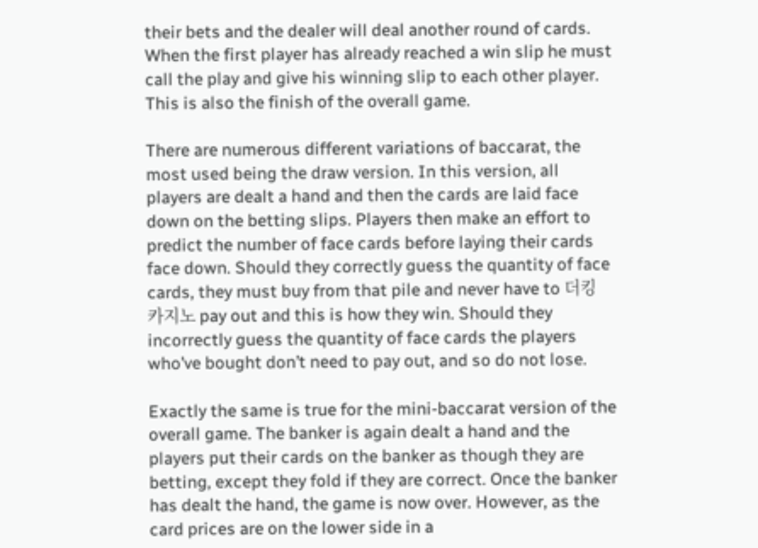their bets and the dealer will deal another round of cards. When the first player has already reached a win slip he must call the play and give his winning slip to each other player. This is also the finish of the overall game.

There are numerous different variations of baccarat, the most used being the draw version. In this version, all players are dealt a hand and then the cards are laid face down on the betting slips. Players then make an effort to predict the number of face cards before laying their cards face down. Should they correctly guess the quantity of face cards, they must buy from that pile and never have to 더킹 카지노 pay out and this is how they win. Should they incorrectly guess the quantity of face cards the players who’ve bought don’t need to pay out, and so do not lose.

Exactly the same is true for the mini-baccarat version of the overall game. The banker is again dealt a hand and the players put their cards on the banker as though they are betting, except they fold if they are correct. Once the banker has dealt the hand, the game is now over. However, as the card prices are on the lower side in a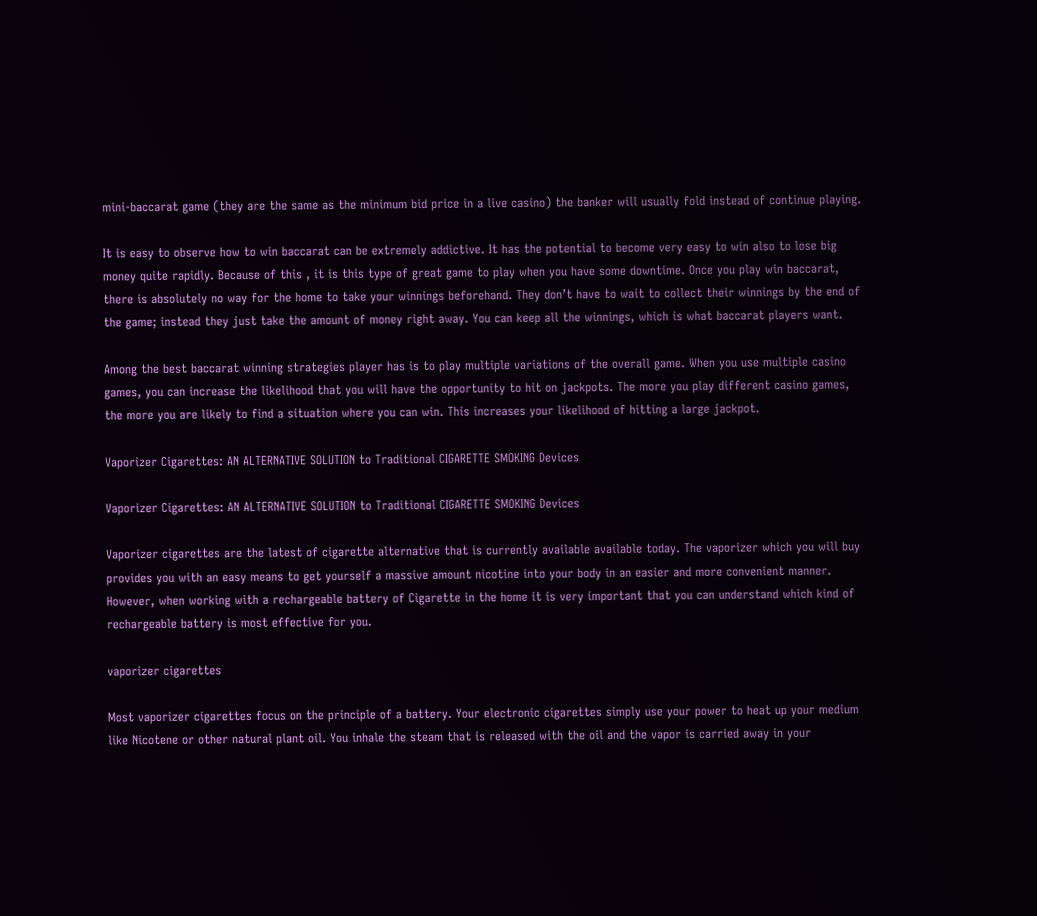mini-baccarat game (they are the same as the minimum bid price in a live casino) the banker will usually fold instead of continue playing.

It is easy to observe how to win baccarat can be extremely addictive. It has the potential to become very easy to win also to lose big money quite rapidly. Because of this , it is this type of great game to play when you have some downtime. Once you play win baccarat, there is absolutely no way for the home to take your winnings beforehand. They don’t have to wait to collect their winnings by the end of the game; instead they just take the amount of money right away. You can keep all the winnings, which is what baccarat players want.

Among the best baccarat winning strategies player has is to play multiple variations of the overall game. When you use multiple casino games, you can increase the likelihood that you will have the opportunity to hit on jackpots. The more you play different casino games, the more you are likely to find a situation where you can win. This increases your likelihood of hitting a large jackpot.

Vaporizer Cigarettes: AN ALTERNATIVE SOLUTION to Traditional CIGARETTE SMOKING Devices

Vaporizer Cigarettes: AN ALTERNATIVE SOLUTION to Traditional CIGARETTE SMOKING Devices

Vaporizer cigarettes are the latest of cigarette alternative that is currently available available today. The vaporizer which you will buy provides you with an easy means to get yourself a massive amount nicotine into your body in an easier and more convenient manner. However, when working with a rechargeable battery of Cigarette in the home it is very important that you can understand which kind of rechargeable battery is most effective for you.

vaporizer cigarettes

Most vaporizer cigarettes focus on the principle of a battery. Your electronic cigarettes simply use your power to heat up your medium like Nicotene or other natural plant oil. You inhale the steam that is released with the oil and the vapor is carried away in your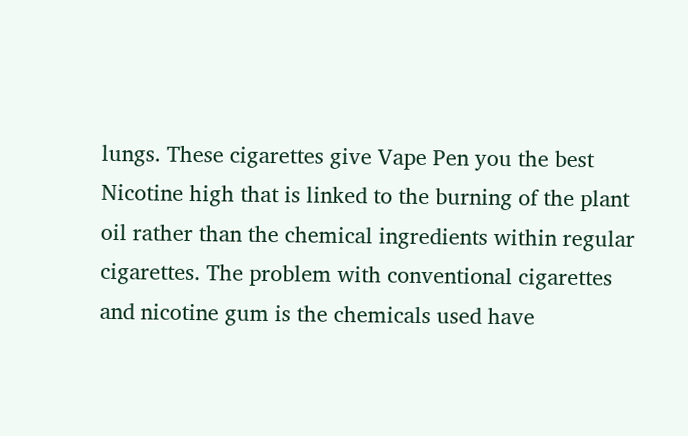lungs. These cigarettes give Vape Pen you the best Nicotine high that is linked to the burning of the plant oil rather than the chemical ingredients within regular cigarettes. The problem with conventional cigarettes and nicotine gum is the chemicals used have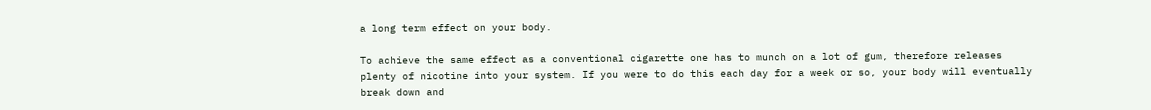a long term effect on your body.

To achieve the same effect as a conventional cigarette one has to munch on a lot of gum, therefore releases plenty of nicotine into your system. If you were to do this each day for a week or so, your body will eventually break down and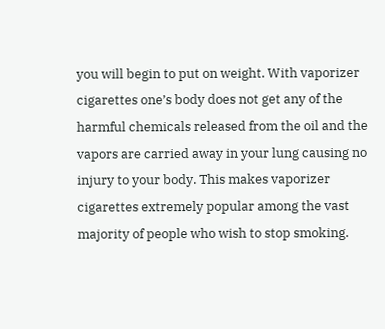you will begin to put on weight. With vaporizer cigarettes one’s body does not get any of the harmful chemicals released from the oil and the vapors are carried away in your lung causing no injury to your body. This makes vaporizer cigarettes extremely popular among the vast majority of people who wish to stop smoking.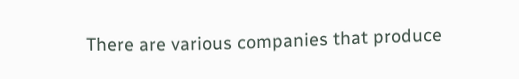There are various companies that produce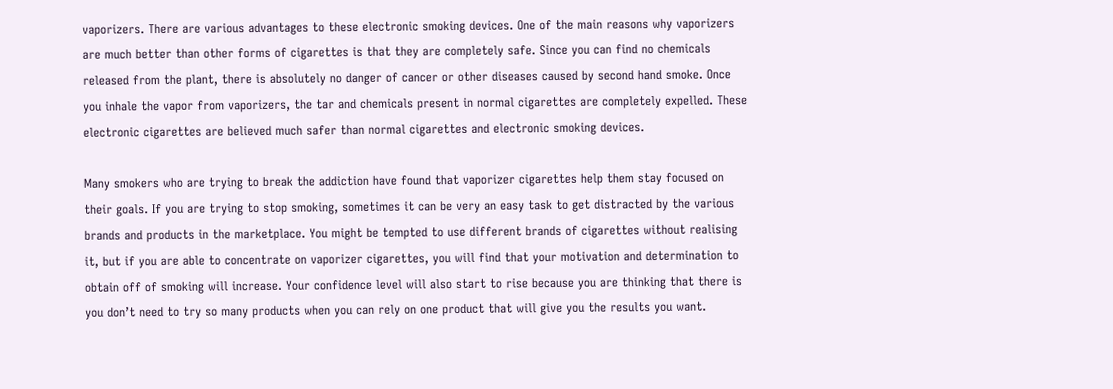vaporizers. There are various advantages to these electronic smoking devices. One of the main reasons why vaporizers are much better than other forms of cigarettes is that they are completely safe. Since you can find no chemicals released from the plant, there is absolutely no danger of cancer or other diseases caused by second hand smoke. Once you inhale the vapor from vaporizers, the tar and chemicals present in normal cigarettes are completely expelled. These electronic cigarettes are believed much safer than normal cigarettes and electronic smoking devices.

Many smokers who are trying to break the addiction have found that vaporizer cigarettes help them stay focused on their goals. If you are trying to stop smoking, sometimes it can be very an easy task to get distracted by the various brands and products in the marketplace. You might be tempted to use different brands of cigarettes without realising it, but if you are able to concentrate on vaporizer cigarettes, you will find that your motivation and determination to obtain off of smoking will increase. Your confidence level will also start to rise because you are thinking that there is you don’t need to try so many products when you can rely on one product that will give you the results you want.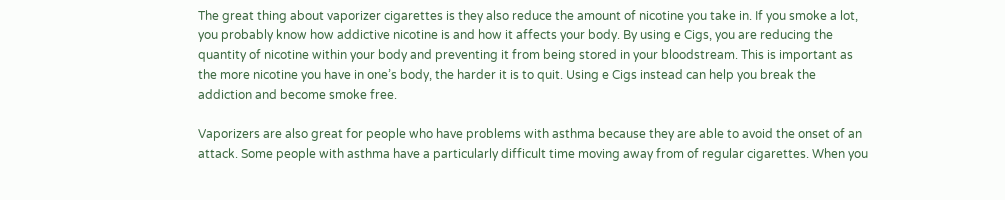The great thing about vaporizer cigarettes is they also reduce the amount of nicotine you take in. If you smoke a lot, you probably know how addictive nicotine is and how it affects your body. By using e Cigs, you are reducing the quantity of nicotine within your body and preventing it from being stored in your bloodstream. This is important as the more nicotine you have in one’s body, the harder it is to quit. Using e Cigs instead can help you break the addiction and become smoke free.

Vaporizers are also great for people who have problems with asthma because they are able to avoid the onset of an attack. Some people with asthma have a particularly difficult time moving away from of regular cigarettes. When you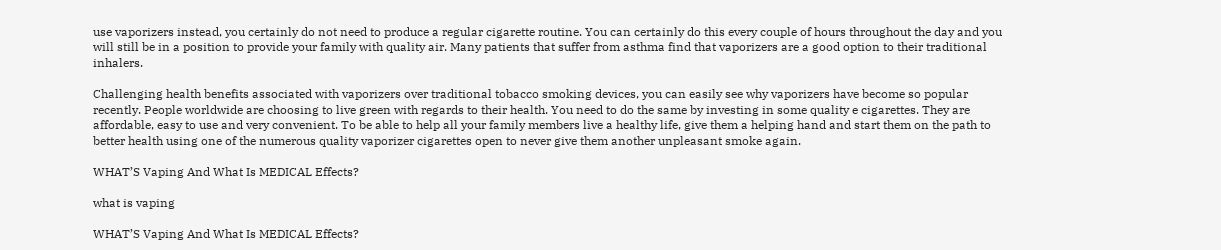use vaporizers instead, you certainly do not need to produce a regular cigarette routine. You can certainly do this every couple of hours throughout the day and you will still be in a position to provide your family with quality air. Many patients that suffer from asthma find that vaporizers are a good option to their traditional inhalers.

Challenging health benefits associated with vaporizers over traditional tobacco smoking devices, you can easily see why vaporizers have become so popular recently. People worldwide are choosing to live green with regards to their health. You need to do the same by investing in some quality e cigarettes. They are affordable, easy to use and very convenient. To be able to help all your family members live a healthy life, give them a helping hand and start them on the path to better health using one of the numerous quality vaporizer cigarettes open to never give them another unpleasant smoke again.

WHAT’S Vaping And What Is MEDICAL Effects?

what is vaping

WHAT’S Vaping And What Is MEDICAL Effects?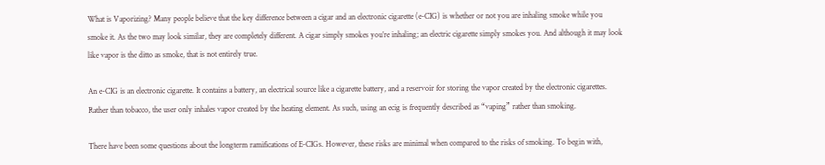What is Vaporizing? Many people believe that the key difference between a cigar and an electronic cigarette (e-CIG) is whether or not you are inhaling smoke while you smoke it. As the two may look similar, they are completely different. A cigar simply smokes you’re inhaling; an electric cigarette simply smokes you. And although it may look like vapor is the ditto as smoke, that is not entirely true.

An e-CIG is an electronic cigarette. It contains a battery, an electrical source like a cigarette battery, and a reservoir for storing the vapor created by the electronic cigarettes. Rather than tobacco, the user only inhales vapor created by the heating element. As such, using an ecig is frequently described as “vaping” rather than smoking.

There have been some questions about the longterm ramifications of E-CIGs. However, these risks are minimal when compared to the risks of smoking. To begin with,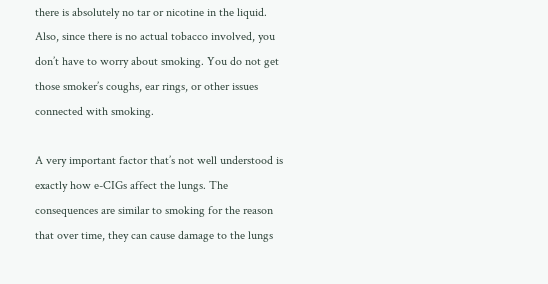there is absolutely no tar or nicotine in the liquid. Also, since there is no actual tobacco involved, you don’t have to worry about smoking. You do not get those smoker’s coughs, ear rings, or other issues connected with smoking.

A very important factor that’s not well understood is exactly how e-CIGs affect the lungs. The consequences are similar to smoking for the reason that over time, they can cause damage to the lungs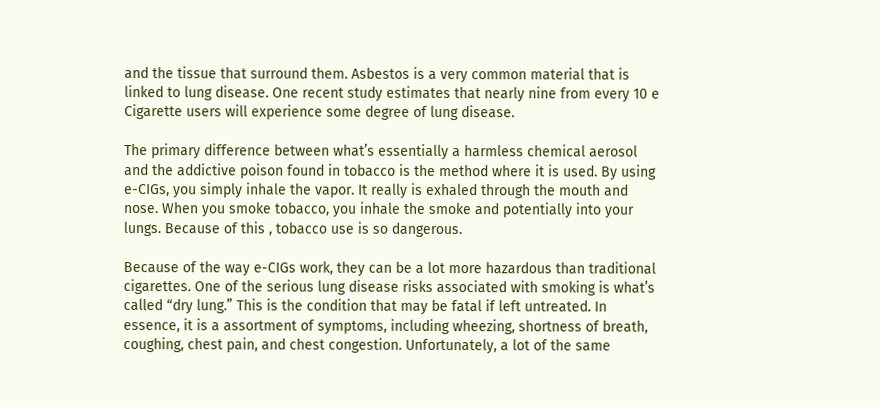and the tissue that surround them. Asbestos is a very common material that is linked to lung disease. One recent study estimates that nearly nine from every 10 e Cigarette users will experience some degree of lung disease.

The primary difference between what’s essentially a harmless chemical aerosol and the addictive poison found in tobacco is the method where it is used. By using e-CIGs, you simply inhale the vapor. It really is exhaled through the mouth and nose. When you smoke tobacco, you inhale the smoke and potentially into your lungs. Because of this , tobacco use is so dangerous.

Because of the way e-CIGs work, they can be a lot more hazardous than traditional cigarettes. One of the serious lung disease risks associated with smoking is what’s called “dry lung.” This is the condition that may be fatal if left untreated. In essence, it is a assortment of symptoms, including wheezing, shortness of breath, coughing, chest pain, and chest congestion. Unfortunately, a lot of the same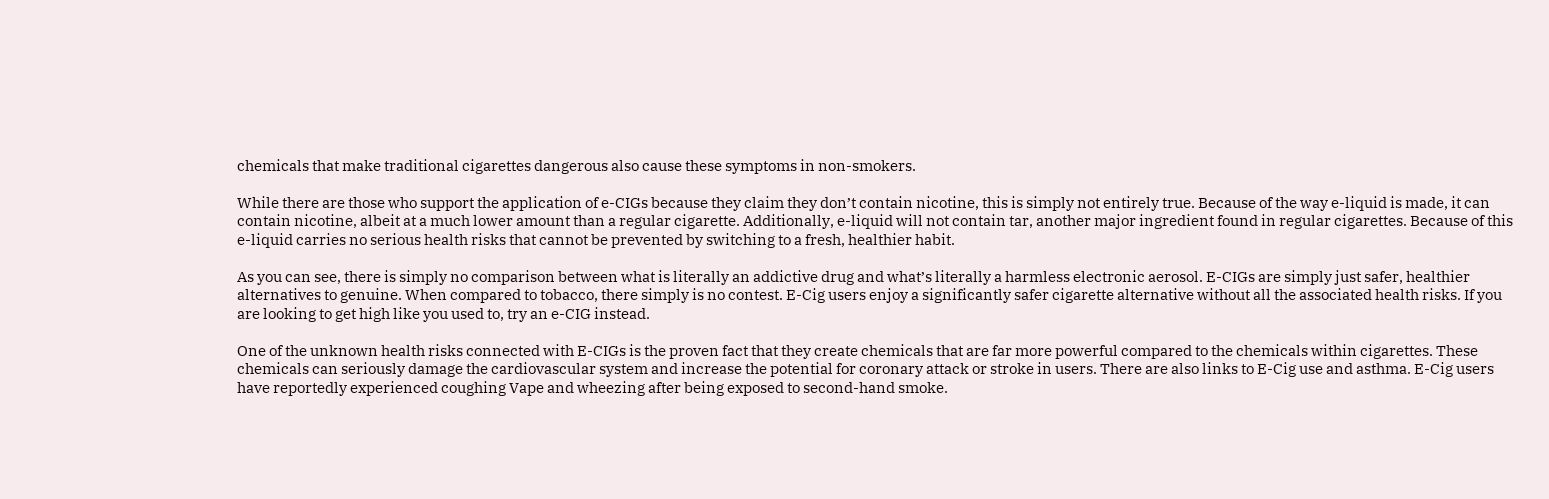chemicals that make traditional cigarettes dangerous also cause these symptoms in non-smokers.

While there are those who support the application of e-CIGs because they claim they don’t contain nicotine, this is simply not entirely true. Because of the way e-liquid is made, it can contain nicotine, albeit at a much lower amount than a regular cigarette. Additionally, e-liquid will not contain tar, another major ingredient found in regular cigarettes. Because of this e-liquid carries no serious health risks that cannot be prevented by switching to a fresh, healthier habit.

As you can see, there is simply no comparison between what is literally an addictive drug and what’s literally a harmless electronic aerosol. E-CIGs are simply just safer, healthier alternatives to genuine. When compared to tobacco, there simply is no contest. E-Cig users enjoy a significantly safer cigarette alternative without all the associated health risks. If you are looking to get high like you used to, try an e-CIG instead.

One of the unknown health risks connected with E-CIGs is the proven fact that they create chemicals that are far more powerful compared to the chemicals within cigarettes. These chemicals can seriously damage the cardiovascular system and increase the potential for coronary attack or stroke in users. There are also links to E-Cig use and asthma. E-Cig users have reportedly experienced coughing Vape and wheezing after being exposed to second-hand smoke.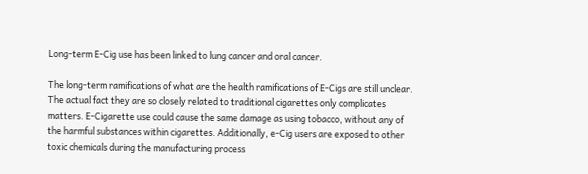Long-term E-Cig use has been linked to lung cancer and oral cancer.

The long-term ramifications of what are the health ramifications of E-Cigs are still unclear. The actual fact they are so closely related to traditional cigarettes only complicates matters. E-Cigarette use could cause the same damage as using tobacco, without any of the harmful substances within cigarettes. Additionally, e-Cig users are exposed to other toxic chemicals during the manufacturing process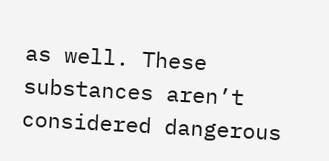as well. These substances aren’t considered dangerous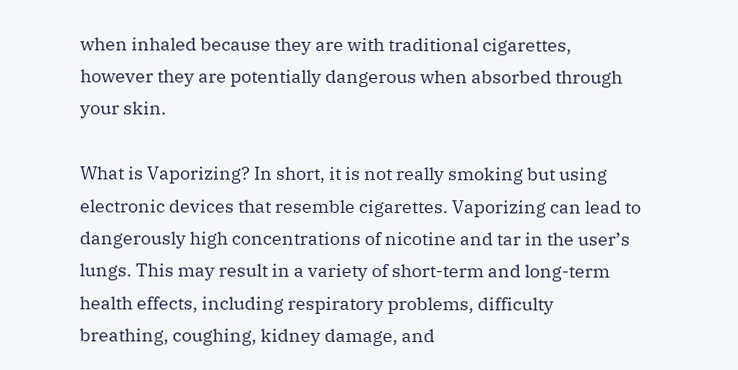when inhaled because they are with traditional cigarettes, however they are potentially dangerous when absorbed through your skin.

What is Vaporizing? In short, it is not really smoking but using electronic devices that resemble cigarettes. Vaporizing can lead to dangerously high concentrations of nicotine and tar in the user’s lungs. This may result in a variety of short-term and long-term health effects, including respiratory problems, difficulty breathing, coughing, kidney damage, and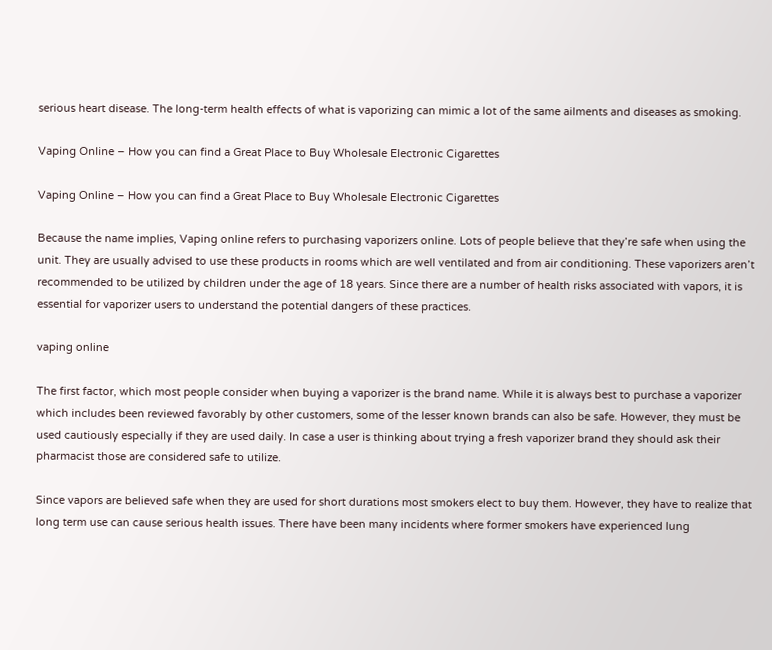serious heart disease. The long-term health effects of what is vaporizing can mimic a lot of the same ailments and diseases as smoking.

Vaping Online – How you can find a Great Place to Buy Wholesale Electronic Cigarettes

Vaping Online – How you can find a Great Place to Buy Wholesale Electronic Cigarettes

Because the name implies, Vaping online refers to purchasing vaporizers online. Lots of people believe that they’re safe when using the unit. They are usually advised to use these products in rooms which are well ventilated and from air conditioning. These vaporizers aren’t recommended to be utilized by children under the age of 18 years. Since there are a number of health risks associated with vapors, it is essential for vaporizer users to understand the potential dangers of these practices.

vaping online

The first factor, which most people consider when buying a vaporizer is the brand name. While it is always best to purchase a vaporizer which includes been reviewed favorably by other customers, some of the lesser known brands can also be safe. However, they must be used cautiously especially if they are used daily. In case a user is thinking about trying a fresh vaporizer brand they should ask their pharmacist those are considered safe to utilize.

Since vapors are believed safe when they are used for short durations most smokers elect to buy them. However, they have to realize that long term use can cause serious health issues. There have been many incidents where former smokers have experienced lung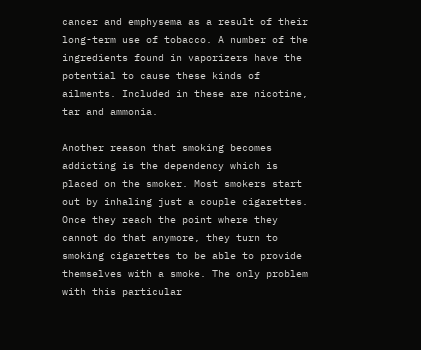cancer and emphysema as a result of their long-term use of tobacco. A number of the ingredients found in vaporizers have the potential to cause these kinds of ailments. Included in these are nicotine, tar and ammonia.

Another reason that smoking becomes addicting is the dependency which is placed on the smoker. Most smokers start out by inhaling just a couple cigarettes. Once they reach the point where they cannot do that anymore, they turn to smoking cigarettes to be able to provide themselves with a smoke. The only problem with this particular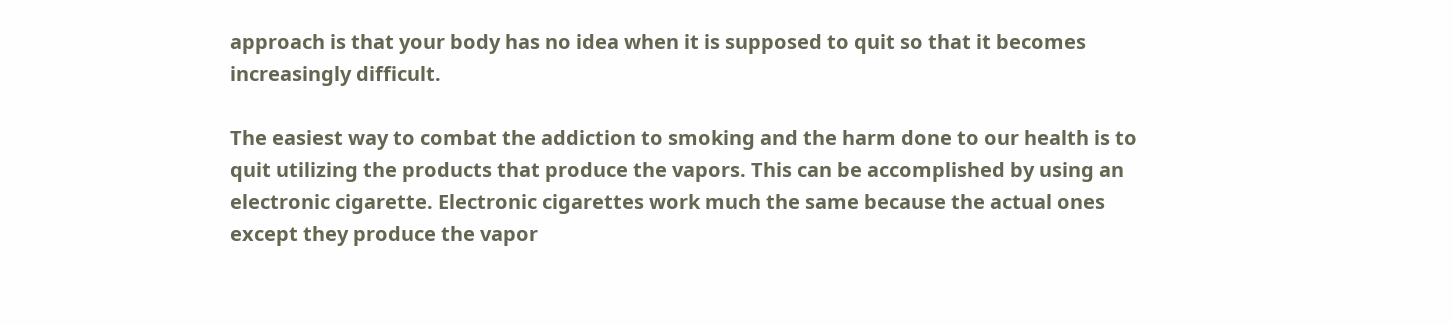approach is that your body has no idea when it is supposed to quit so that it becomes increasingly difficult.

The easiest way to combat the addiction to smoking and the harm done to our health is to quit utilizing the products that produce the vapors. This can be accomplished by using an electronic cigarette. Electronic cigarettes work much the same because the actual ones except they produce the vapor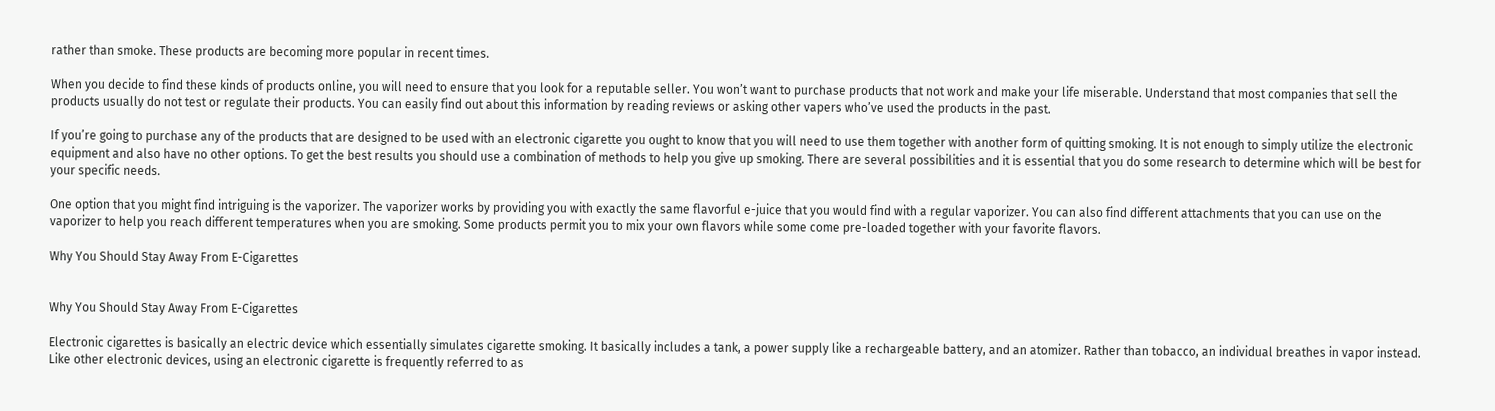rather than smoke. These products are becoming more popular in recent times.

When you decide to find these kinds of products online, you will need to ensure that you look for a reputable seller. You won’t want to purchase products that not work and make your life miserable. Understand that most companies that sell the products usually do not test or regulate their products. You can easily find out about this information by reading reviews or asking other vapers who’ve used the products in the past.

If you’re going to purchase any of the products that are designed to be used with an electronic cigarette you ought to know that you will need to use them together with another form of quitting smoking. It is not enough to simply utilize the electronic equipment and also have no other options. To get the best results you should use a combination of methods to help you give up smoking. There are several possibilities and it is essential that you do some research to determine which will be best for your specific needs.

One option that you might find intriguing is the vaporizer. The vaporizer works by providing you with exactly the same flavorful e-juice that you would find with a regular vaporizer. You can also find different attachments that you can use on the vaporizer to help you reach different temperatures when you are smoking. Some products permit you to mix your own flavors while some come pre-loaded together with your favorite flavors.

Why You Should Stay Away From E-Cigarettes


Why You Should Stay Away From E-Cigarettes

Electronic cigarettes is basically an electric device which essentially simulates cigarette smoking. It basically includes a tank, a power supply like a rechargeable battery, and an atomizer. Rather than tobacco, an individual breathes in vapor instead. Like other electronic devices, using an electronic cigarette is frequently referred to as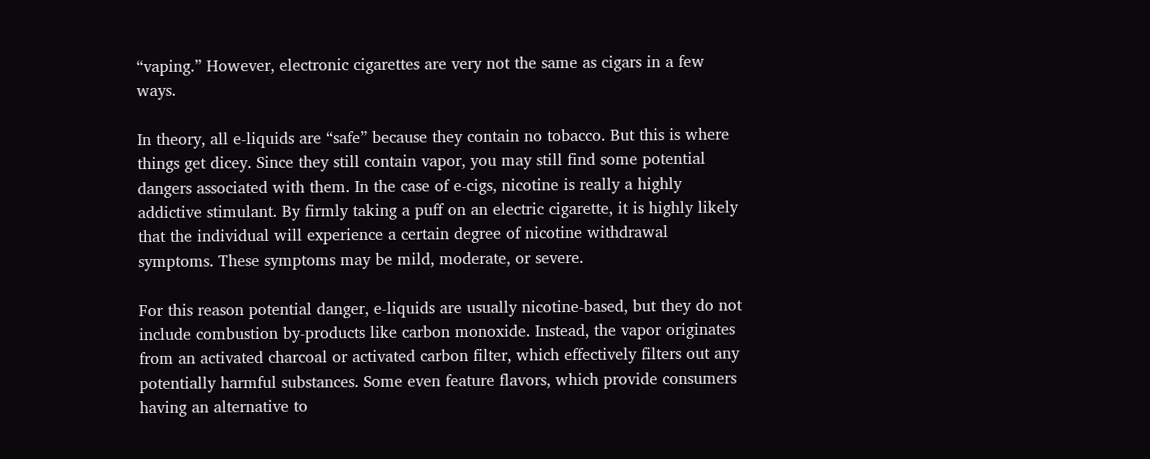“vaping.” However, electronic cigarettes are very not the same as cigars in a few ways.

In theory, all e-liquids are “safe” because they contain no tobacco. But this is where things get dicey. Since they still contain vapor, you may still find some potential dangers associated with them. In the case of e-cigs, nicotine is really a highly addictive stimulant. By firmly taking a puff on an electric cigarette, it is highly likely that the individual will experience a certain degree of nicotine withdrawal symptoms. These symptoms may be mild, moderate, or severe.

For this reason potential danger, e-liquids are usually nicotine-based, but they do not include combustion by-products like carbon monoxide. Instead, the vapor originates from an activated charcoal or activated carbon filter, which effectively filters out any potentially harmful substances. Some even feature flavors, which provide consumers having an alternative to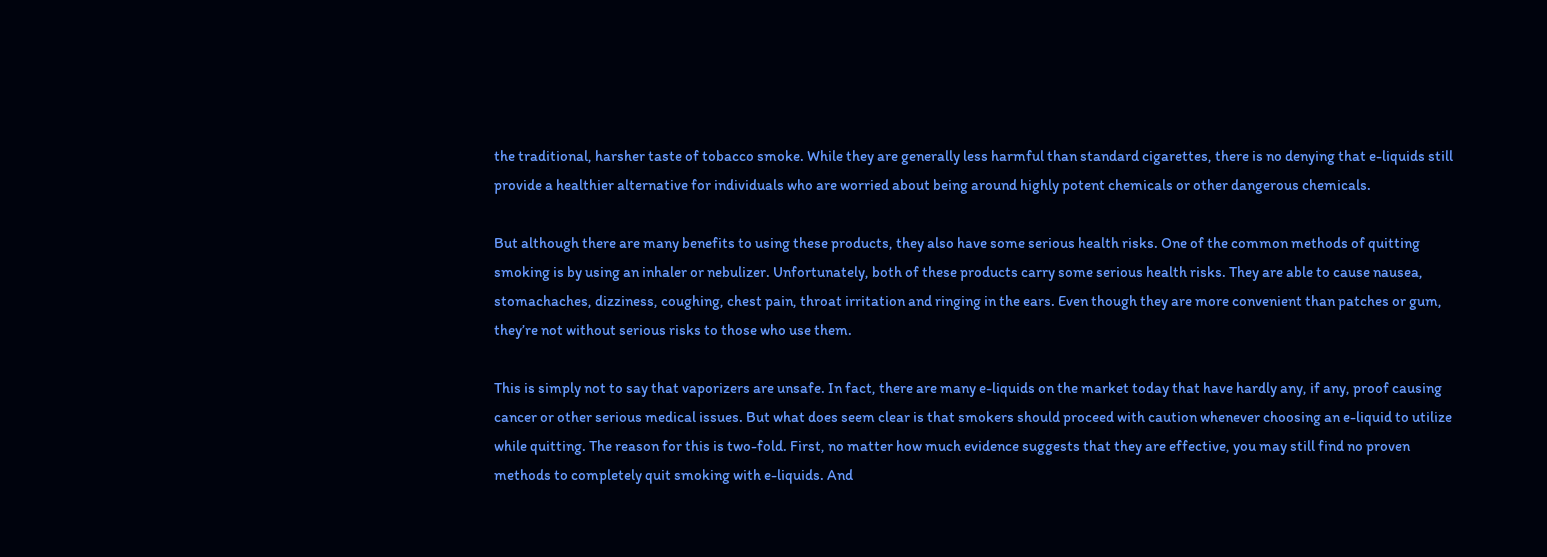the traditional, harsher taste of tobacco smoke. While they are generally less harmful than standard cigarettes, there is no denying that e-liquids still provide a healthier alternative for individuals who are worried about being around highly potent chemicals or other dangerous chemicals.

But although there are many benefits to using these products, they also have some serious health risks. One of the common methods of quitting smoking is by using an inhaler or nebulizer. Unfortunately, both of these products carry some serious health risks. They are able to cause nausea, stomachaches, dizziness, coughing, chest pain, throat irritation and ringing in the ears. Even though they are more convenient than patches or gum, they’re not without serious risks to those who use them.

This is simply not to say that vaporizers are unsafe. In fact, there are many e-liquids on the market today that have hardly any, if any, proof causing cancer or other serious medical issues. But what does seem clear is that smokers should proceed with caution whenever choosing an e-liquid to utilize while quitting. The reason for this is two-fold. First, no matter how much evidence suggests that they are effective, you may still find no proven methods to completely quit smoking with e-liquids. And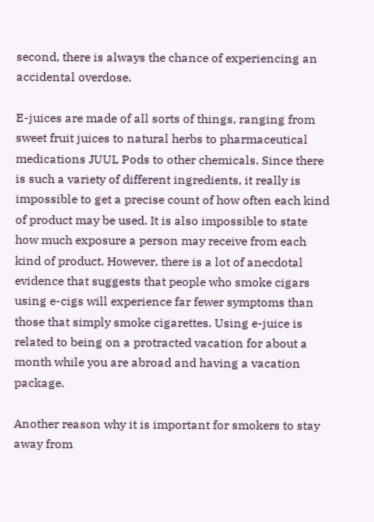second, there is always the chance of experiencing an accidental overdose.

E-juices are made of all sorts of things, ranging from sweet fruit juices to natural herbs to pharmaceutical medications JUUL Pods to other chemicals. Since there is such a variety of different ingredients, it really is impossible to get a precise count of how often each kind of product may be used. It is also impossible to state how much exposure a person may receive from each kind of product. However, there is a lot of anecdotal evidence that suggests that people who smoke cigars using e-cigs will experience far fewer symptoms than those that simply smoke cigarettes. Using e-juice is related to being on a protracted vacation for about a month while you are abroad and having a vacation package.

Another reason why it is important for smokers to stay away from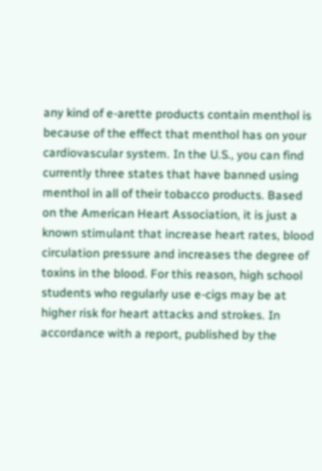any kind of e-arette products contain menthol is because of the effect that menthol has on your cardiovascular system. In the U.S., you can find currently three states that have banned using menthol in all of their tobacco products. Based on the American Heart Association, it is just a known stimulant that increase heart rates, blood circulation pressure and increases the degree of toxins in the blood. For this reason, high school students who regularly use e-cigs may be at higher risk for heart attacks and strokes. In accordance with a report, published by the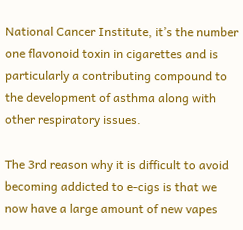National Cancer Institute, it’s the number one flavonoid toxin in cigarettes and is particularly a contributing compound to the development of asthma along with other respiratory issues.

The 3rd reason why it is difficult to avoid becoming addicted to e-cigs is that we now have a large amount of new vapes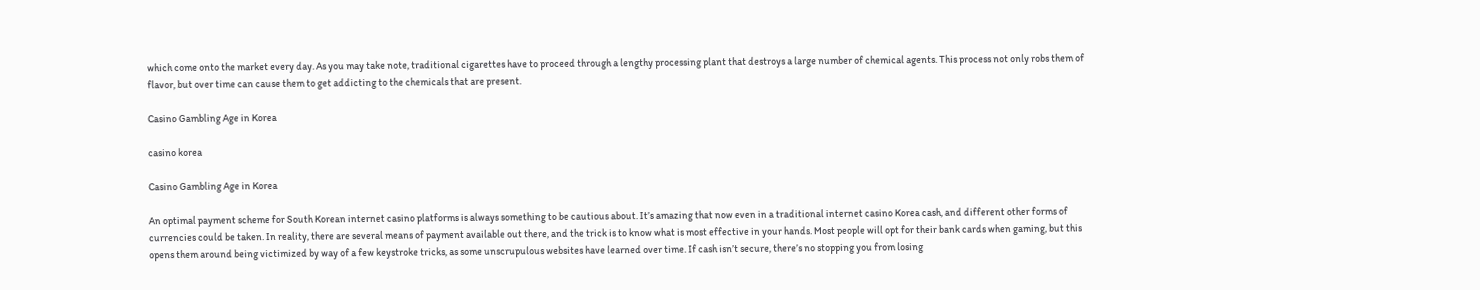which come onto the market every day. As you may take note, traditional cigarettes have to proceed through a lengthy processing plant that destroys a large number of chemical agents. This process not only robs them of flavor, but over time can cause them to get addicting to the chemicals that are present.

Casino Gambling Age in Korea

casino korea

Casino Gambling Age in Korea

An optimal payment scheme for South Korean internet casino platforms is always something to be cautious about. It’s amazing that now even in a traditional internet casino Korea cash, and different other forms of currencies could be taken. In reality, there are several means of payment available out there, and the trick is to know what is most effective in your hands. Most people will opt for their bank cards when gaming, but this opens them around being victimized by way of a few keystroke tricks, as some unscrupulous websites have learned over time. If cash isn’t secure, there’s no stopping you from losing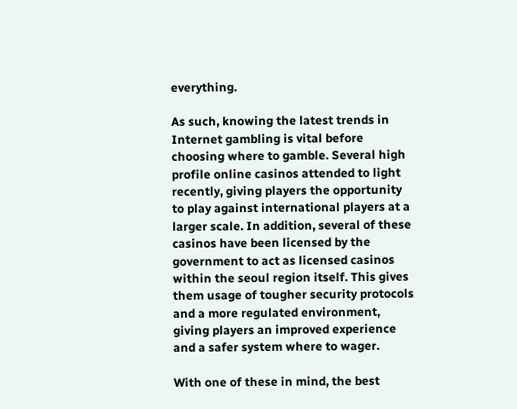everything.

As such, knowing the latest trends in Internet gambling is vital before choosing where to gamble. Several high profile online casinos attended to light recently, giving players the opportunity to play against international players at a larger scale. In addition, several of these casinos have been licensed by the government to act as licensed casinos within the seoul region itself. This gives them usage of tougher security protocols and a more regulated environment, giving players an improved experience and a safer system where to wager.

With one of these in mind, the best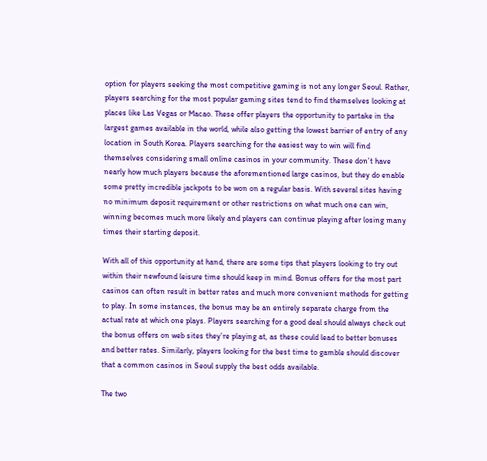option for players seeking the most competitive gaming is not any longer Seoul. Rather, players searching for the most popular gaming sites tend to find themselves looking at places like Las Vegas or Macao. These offer players the opportunity to partake in the largest games available in the world, while also getting the lowest barrier of entry of any location in South Korea. Players searching for the easiest way to win will find themselves considering small online casinos in your community. These don’t have nearly how much players because the aforementioned large casinos, but they do enable some pretty incredible jackpots to be won on a regular basis. With several sites having no minimum deposit requirement or other restrictions on what much one can win, winning becomes much more likely and players can continue playing after losing many times their starting deposit.

With all of this opportunity at hand, there are some tips that players looking to try out within their newfound leisure time should keep in mind. Bonus offers for the most part casinos can often result in better rates and much more convenient methods for getting to play. In some instances, the bonus may be an entirely separate charge from the actual rate at which one plays. Players searching for a good deal should always check out the bonus offers on web sites they’re playing at, as these could lead to better bonuses and better rates. Similarly, players looking for the best time to gamble should discover that a common casinos in Seoul supply the best odds available.

The two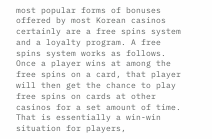most popular forms of bonuses offered by most Korean casinos certainly are a free spins system and a loyalty program. A free spins system works as follows. Once a player wins at among the free spins on a card, that player will then get the chance to play free spins on cards at other casinos for a set amount of time. That is essentially a win-win situation for players,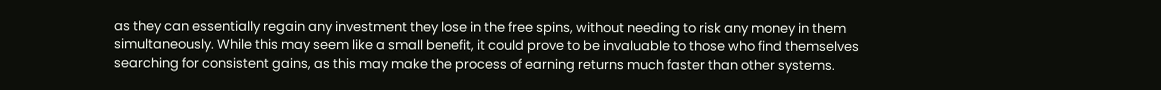as they can essentially regain any investment they lose in the free spins, without needing to risk any money in them simultaneously. While this may seem like a small benefit, it could prove to be invaluable to those who find themselves searching for consistent gains, as this may make the process of earning returns much faster than other systems.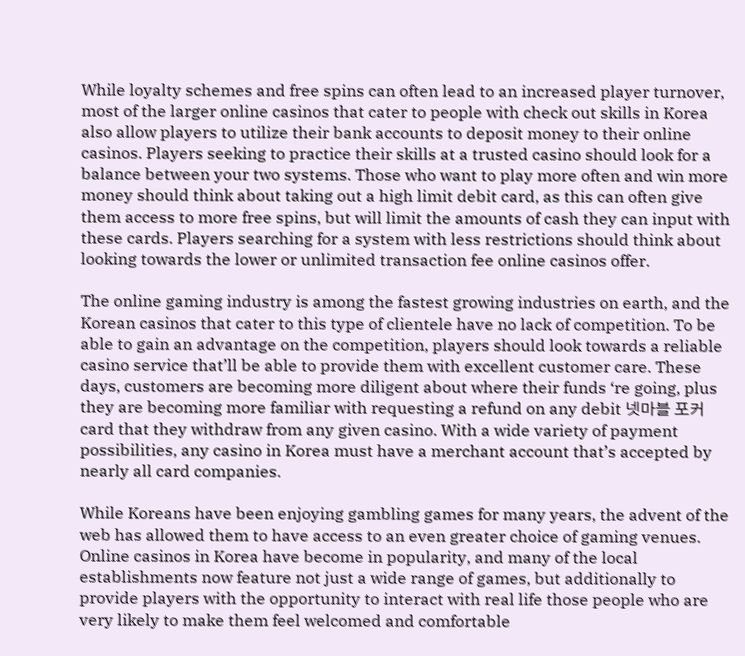While loyalty schemes and free spins can often lead to an increased player turnover, most of the larger online casinos that cater to people with check out skills in Korea also allow players to utilize their bank accounts to deposit money to their online casinos. Players seeking to practice their skills at a trusted casino should look for a balance between your two systems. Those who want to play more often and win more money should think about taking out a high limit debit card, as this can often give them access to more free spins, but will limit the amounts of cash they can input with these cards. Players searching for a system with less restrictions should think about looking towards the lower or unlimited transaction fee online casinos offer.

The online gaming industry is among the fastest growing industries on earth, and the Korean casinos that cater to this type of clientele have no lack of competition. To be able to gain an advantage on the competition, players should look towards a reliable casino service that’ll be able to provide them with excellent customer care. These days, customers are becoming more diligent about where their funds ‘re going, plus they are becoming more familiar with requesting a refund on any debit 넷마블 포커 card that they withdraw from any given casino. With a wide variety of payment possibilities, any casino in Korea must have a merchant account that’s accepted by nearly all card companies.

While Koreans have been enjoying gambling games for many years, the advent of the web has allowed them to have access to an even greater choice of gaming venues. Online casinos in Korea have become in popularity, and many of the local establishments now feature not just a wide range of games, but additionally to provide players with the opportunity to interact with real life those people who are very likely to make them feel welcomed and comfortable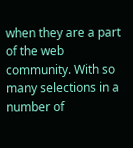when they are a part of the web community. With so many selections in a number of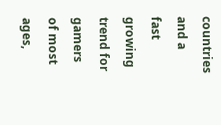countries and a fast growing trend for gamers of most ages,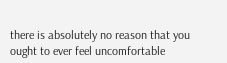there is absolutely no reason that you ought to ever feel uncomfortable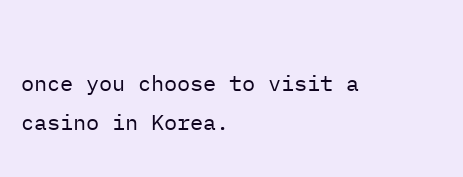once you choose to visit a casino in Korea.